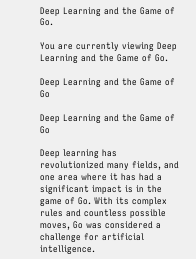Deep Learning and the Game of Go.

You are currently viewing Deep Learning and the Game of Go.

Deep Learning and the Game of Go

Deep Learning and the Game of Go

Deep learning has revolutionized many fields, and one area where it has had a significant impact is in the game of Go. With its complex rules and countless possible moves, Go was considered a challenge for artificial intelligence.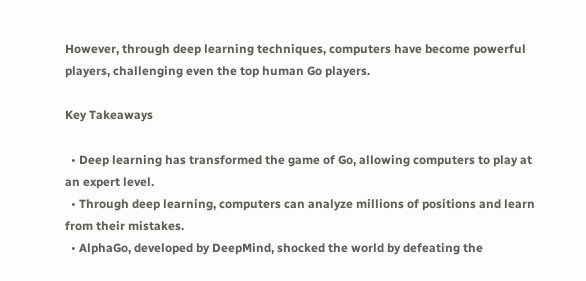However, through deep learning techniques, computers have become powerful players, challenging even the top human Go players.

Key Takeaways

  • Deep learning has transformed the game of Go, allowing computers to play at an expert level.
  • Through deep learning, computers can analyze millions of positions and learn from their mistakes.
  • AlphaGo, developed by DeepMind, shocked the world by defeating the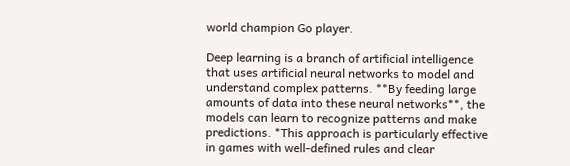world champion Go player.

Deep learning is a branch of artificial intelligence that uses artificial neural networks to model and understand complex patterns. **By feeding large amounts of data into these neural networks**, the models can learn to recognize patterns and make predictions. *This approach is particularly effective in games with well-defined rules and clear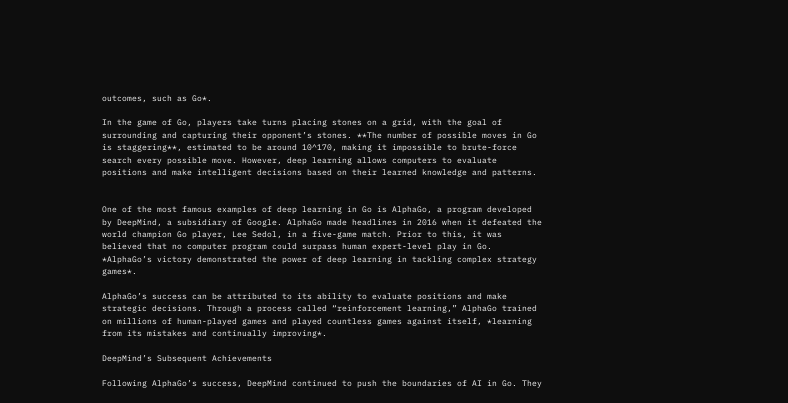outcomes, such as Go*.

In the game of Go, players take turns placing stones on a grid, with the goal of surrounding and capturing their opponent’s stones. **The number of possible moves in Go is staggering**, estimated to be around 10^170, making it impossible to brute-force search every possible move. However, deep learning allows computers to evaluate positions and make intelligent decisions based on their learned knowledge and patterns.


One of the most famous examples of deep learning in Go is AlphaGo, a program developed by DeepMind, a subsidiary of Google. AlphaGo made headlines in 2016 when it defeated the world champion Go player, Lee Sedol, in a five-game match. Prior to this, it was believed that no computer program could surpass human expert-level play in Go. *AlphaGo’s victory demonstrated the power of deep learning in tackling complex strategy games*.

AlphaGo’s success can be attributed to its ability to evaluate positions and make strategic decisions. Through a process called “reinforcement learning,” AlphaGo trained on millions of human-played games and played countless games against itself, *learning from its mistakes and continually improving*.

DeepMind’s Subsequent Achievements

Following AlphaGo’s success, DeepMind continued to push the boundaries of AI in Go. They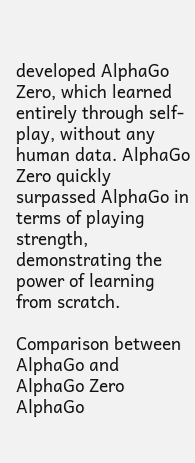developed AlphaGo Zero, which learned entirely through self-play, without any human data. AlphaGo Zero quickly surpassed AlphaGo in terms of playing strength, demonstrating the power of learning from scratch.

Comparison between AlphaGo and AlphaGo Zero
AlphaGo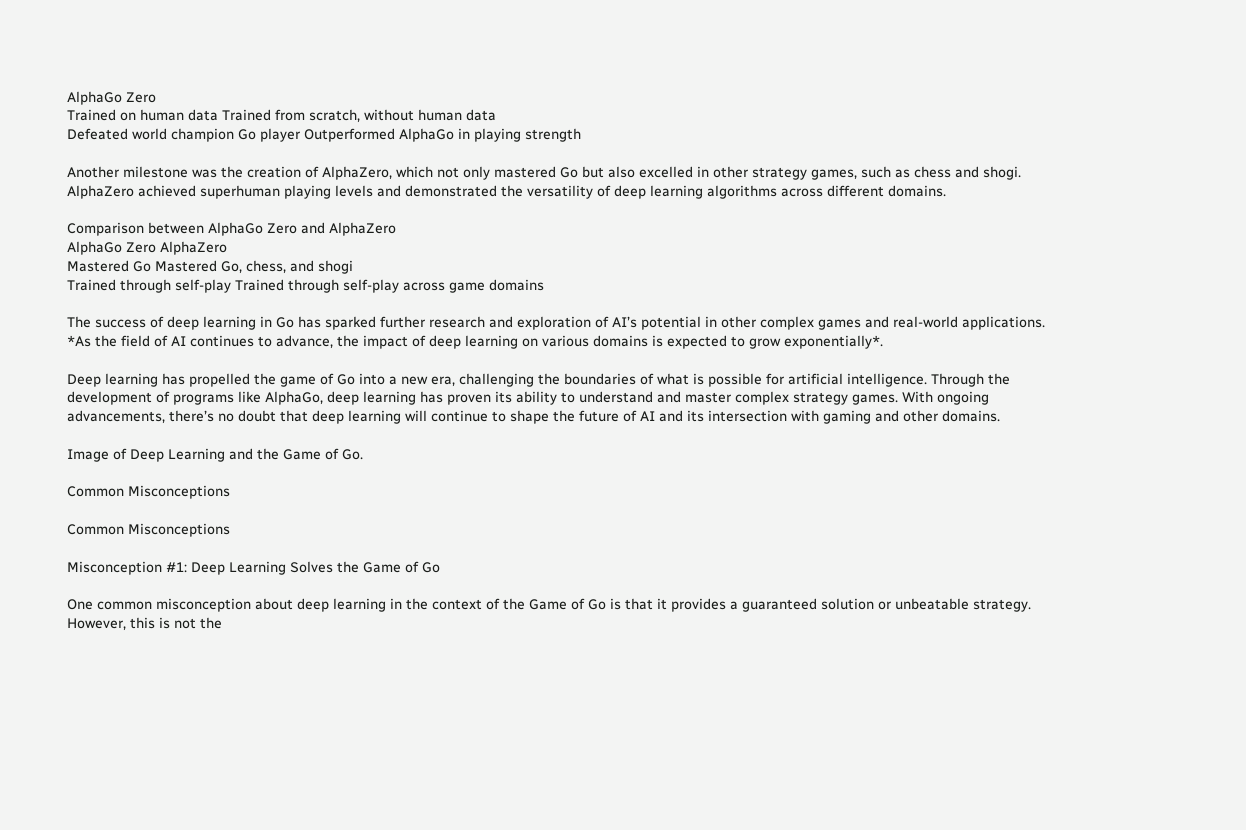AlphaGo Zero
Trained on human data Trained from scratch, without human data
Defeated world champion Go player Outperformed AlphaGo in playing strength

Another milestone was the creation of AlphaZero, which not only mastered Go but also excelled in other strategy games, such as chess and shogi. AlphaZero achieved superhuman playing levels and demonstrated the versatility of deep learning algorithms across different domains.

Comparison between AlphaGo Zero and AlphaZero
AlphaGo Zero AlphaZero
Mastered Go Mastered Go, chess, and shogi
Trained through self-play Trained through self-play across game domains

The success of deep learning in Go has sparked further research and exploration of AI’s potential in other complex games and real-world applications. *As the field of AI continues to advance, the impact of deep learning on various domains is expected to grow exponentially*.

Deep learning has propelled the game of Go into a new era, challenging the boundaries of what is possible for artificial intelligence. Through the development of programs like AlphaGo, deep learning has proven its ability to understand and master complex strategy games. With ongoing advancements, there’s no doubt that deep learning will continue to shape the future of AI and its intersection with gaming and other domains.

Image of Deep Learning and the Game of Go.

Common Misconceptions

Common Misconceptions

Misconception #1: Deep Learning Solves the Game of Go

One common misconception about deep learning in the context of the Game of Go is that it provides a guaranteed solution or unbeatable strategy. However, this is not the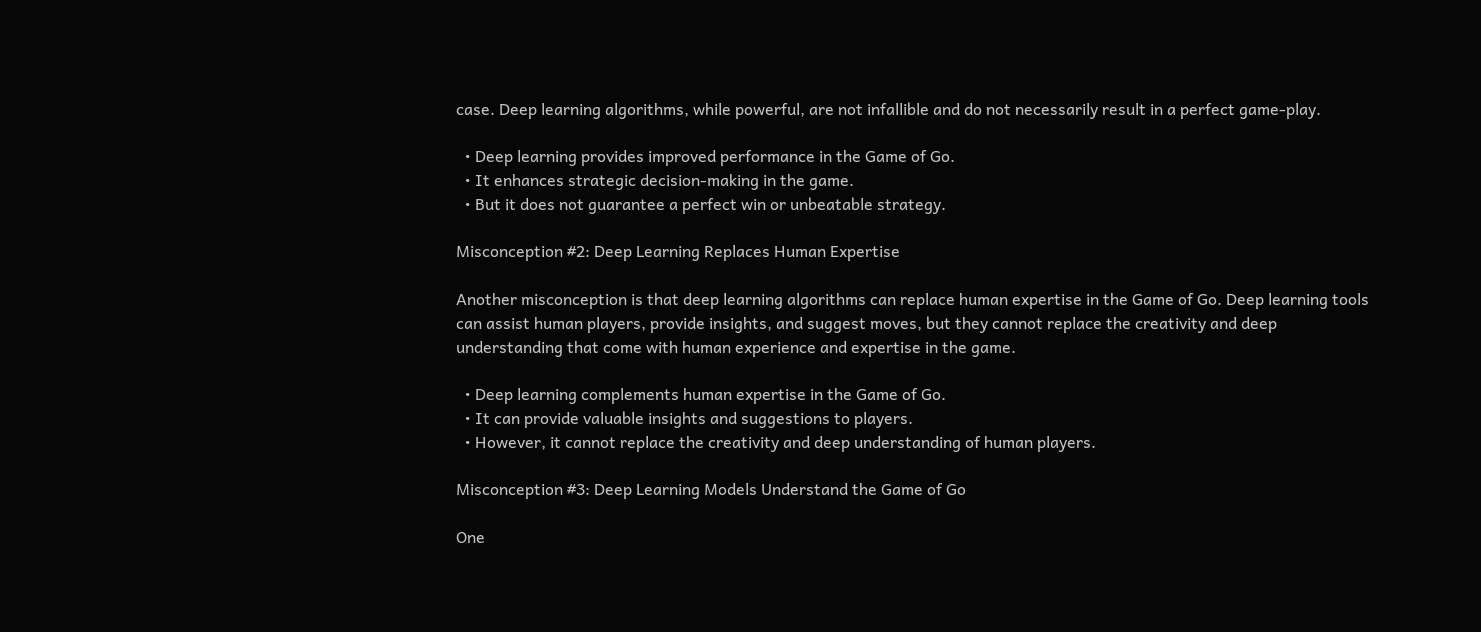case. Deep learning algorithms, while powerful, are not infallible and do not necessarily result in a perfect game-play.

  • Deep learning provides improved performance in the Game of Go.
  • It enhances strategic decision-making in the game.
  • But it does not guarantee a perfect win or unbeatable strategy.

Misconception #2: Deep Learning Replaces Human Expertise

Another misconception is that deep learning algorithms can replace human expertise in the Game of Go. Deep learning tools can assist human players, provide insights, and suggest moves, but they cannot replace the creativity and deep understanding that come with human experience and expertise in the game.

  • Deep learning complements human expertise in the Game of Go.
  • It can provide valuable insights and suggestions to players.
  • However, it cannot replace the creativity and deep understanding of human players.

Misconception #3: Deep Learning Models Understand the Game of Go

One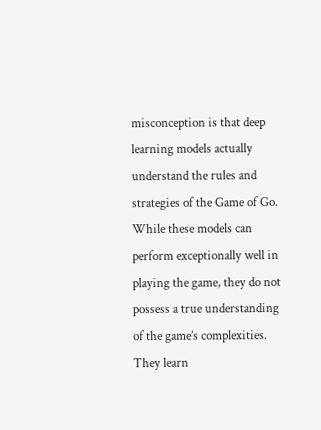misconception is that deep learning models actually understand the rules and strategies of the Game of Go. While these models can perform exceptionally well in playing the game, they do not possess a true understanding of the game’s complexities. They learn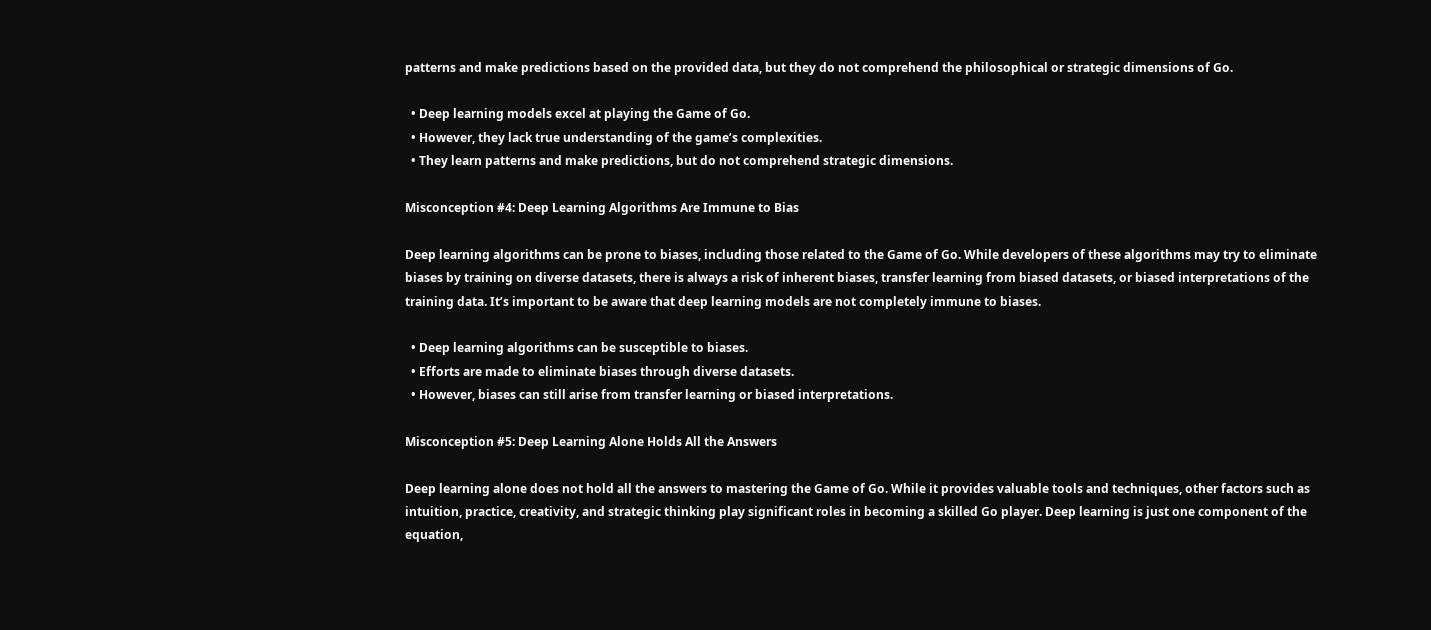patterns and make predictions based on the provided data, but they do not comprehend the philosophical or strategic dimensions of Go.

  • Deep learning models excel at playing the Game of Go.
  • However, they lack true understanding of the game’s complexities.
  • They learn patterns and make predictions, but do not comprehend strategic dimensions.

Misconception #4: Deep Learning Algorithms Are Immune to Bias

Deep learning algorithms can be prone to biases, including those related to the Game of Go. While developers of these algorithms may try to eliminate biases by training on diverse datasets, there is always a risk of inherent biases, transfer learning from biased datasets, or biased interpretations of the training data. It’s important to be aware that deep learning models are not completely immune to biases.

  • Deep learning algorithms can be susceptible to biases.
  • Efforts are made to eliminate biases through diverse datasets.
  • However, biases can still arise from transfer learning or biased interpretations.

Misconception #5: Deep Learning Alone Holds All the Answers

Deep learning alone does not hold all the answers to mastering the Game of Go. While it provides valuable tools and techniques, other factors such as intuition, practice, creativity, and strategic thinking play significant roles in becoming a skilled Go player. Deep learning is just one component of the equation,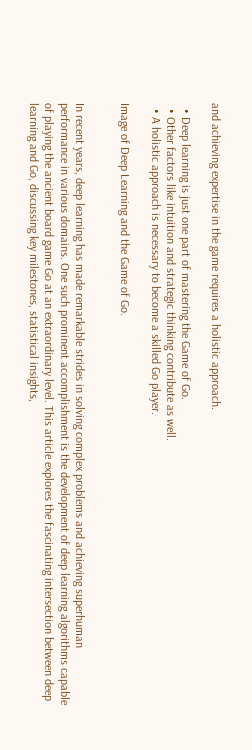and achieving expertise in the game requires a holistic approach.

  • Deep learning is just one part of mastering the Game of Go.
  • Other factors like intuition and strategic thinking contribute as well.
  • A holistic approach is necessary to become a skilled Go player.

Image of Deep Learning and the Game of Go.


In recent years, deep learning has made remarkable strides in solving complex problems and achieving superhuman performance in various domains. One such prominent accomplishment is the development of deep learning algorithms capable of playing the ancient board game Go at an extraordinary level. This article explores the fascinating intersection between deep learning and Go, discussing key milestones, statistical insights,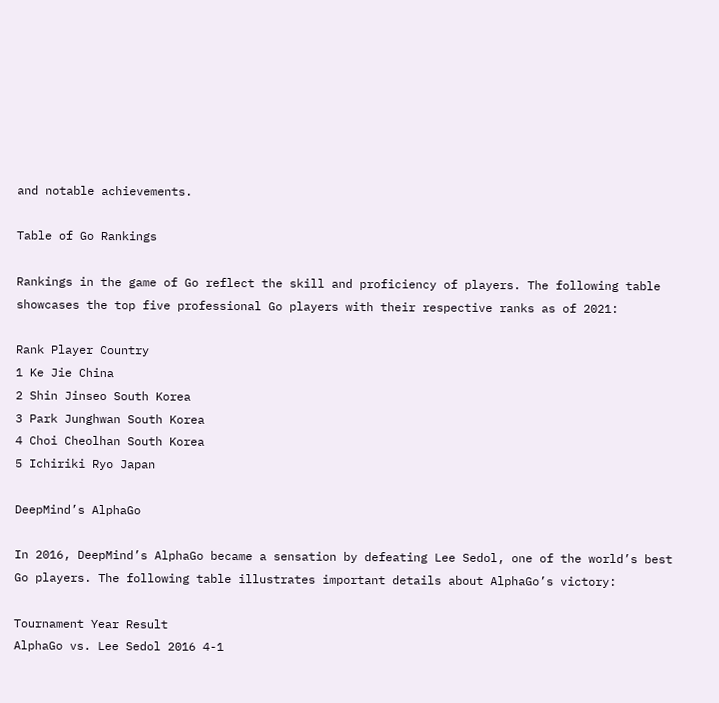and notable achievements.

Table of Go Rankings

Rankings in the game of Go reflect the skill and proficiency of players. The following table showcases the top five professional Go players with their respective ranks as of 2021:

Rank Player Country
1 Ke Jie China
2 Shin Jinseo South Korea
3 Park Junghwan South Korea
4 Choi Cheolhan South Korea
5 Ichiriki Ryo Japan

DeepMind’s AlphaGo

In 2016, DeepMind’s AlphaGo became a sensation by defeating Lee Sedol, one of the world’s best Go players. The following table illustrates important details about AlphaGo’s victory:

Tournament Year Result
AlphaGo vs. Lee Sedol 2016 4-1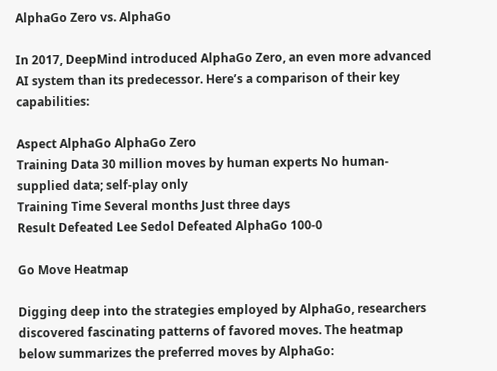AlphaGo Zero vs. AlphaGo

In 2017, DeepMind introduced AlphaGo Zero, an even more advanced AI system than its predecessor. Here’s a comparison of their key capabilities:

Aspect AlphaGo AlphaGo Zero
Training Data 30 million moves by human experts No human-supplied data; self-play only
Training Time Several months Just three days
Result Defeated Lee Sedol Defeated AlphaGo 100-0

Go Move Heatmap

Digging deep into the strategies employed by AlphaGo, researchers discovered fascinating patterns of favored moves. The heatmap below summarizes the preferred moves by AlphaGo: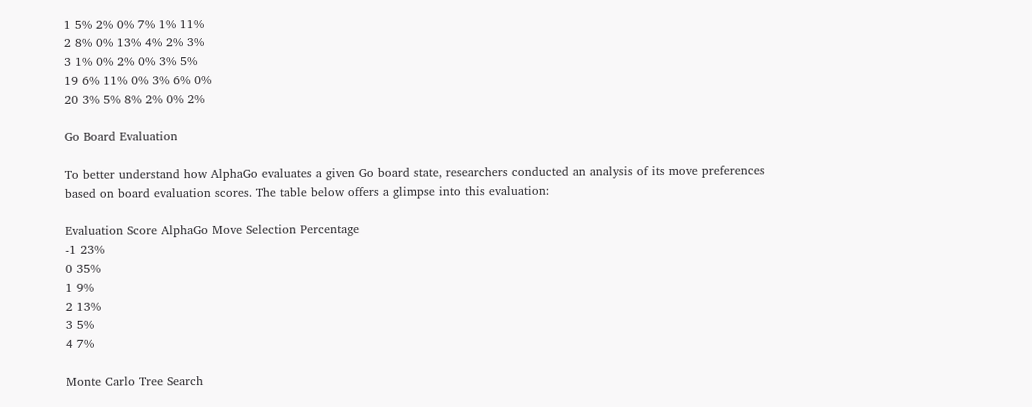1 5% 2% 0% 7% 1% 11%
2 8% 0% 13% 4% 2% 3%
3 1% 0% 2% 0% 3% 5%
19 6% 11% 0% 3% 6% 0%
20 3% 5% 8% 2% 0% 2%

Go Board Evaluation

To better understand how AlphaGo evaluates a given Go board state, researchers conducted an analysis of its move preferences based on board evaluation scores. The table below offers a glimpse into this evaluation:

Evaluation Score AlphaGo Move Selection Percentage
-1 23%
0 35%
1 9%
2 13%
3 5%
4 7%

Monte Carlo Tree Search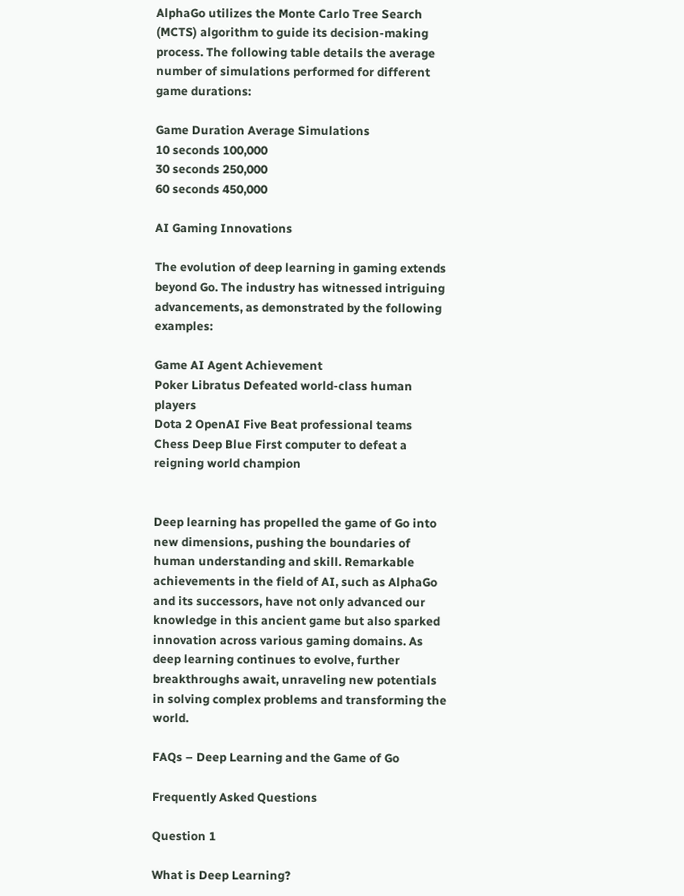AlphaGo utilizes the Monte Carlo Tree Search (MCTS) algorithm to guide its decision-making process. The following table details the average number of simulations performed for different game durations:

Game Duration Average Simulations
10 seconds 100,000
30 seconds 250,000
60 seconds 450,000

AI Gaming Innovations

The evolution of deep learning in gaming extends beyond Go. The industry has witnessed intriguing advancements, as demonstrated by the following examples:

Game AI Agent Achievement
Poker Libratus Defeated world-class human players
Dota 2 OpenAI Five Beat professional teams
Chess Deep Blue First computer to defeat a reigning world champion


Deep learning has propelled the game of Go into new dimensions, pushing the boundaries of human understanding and skill. Remarkable achievements in the field of AI, such as AlphaGo and its successors, have not only advanced our knowledge in this ancient game but also sparked innovation across various gaming domains. As deep learning continues to evolve, further breakthroughs await, unraveling new potentials in solving complex problems and transforming the world.

FAQs – Deep Learning and the Game of Go

Frequently Asked Questions

Question 1

What is Deep Learning?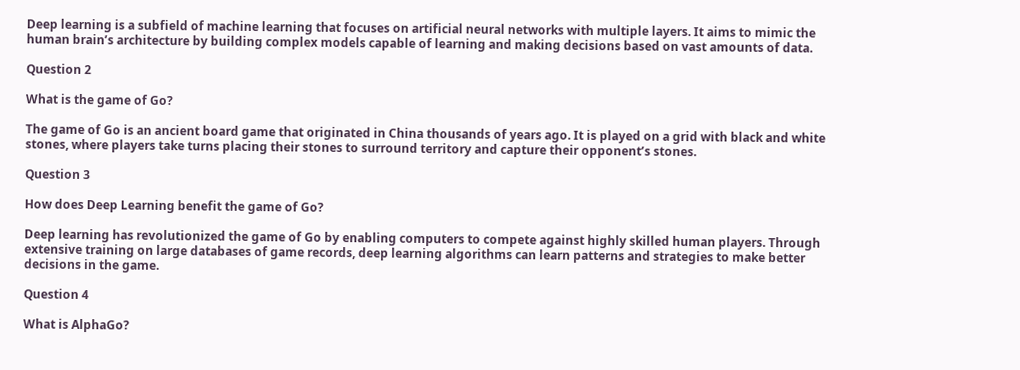Deep learning is a subfield of machine learning that focuses on artificial neural networks with multiple layers. It aims to mimic the human brain’s architecture by building complex models capable of learning and making decisions based on vast amounts of data.

Question 2

What is the game of Go?

The game of Go is an ancient board game that originated in China thousands of years ago. It is played on a grid with black and white stones, where players take turns placing their stones to surround territory and capture their opponent’s stones.

Question 3

How does Deep Learning benefit the game of Go?

Deep learning has revolutionized the game of Go by enabling computers to compete against highly skilled human players. Through extensive training on large databases of game records, deep learning algorithms can learn patterns and strategies to make better decisions in the game.

Question 4

What is AlphaGo?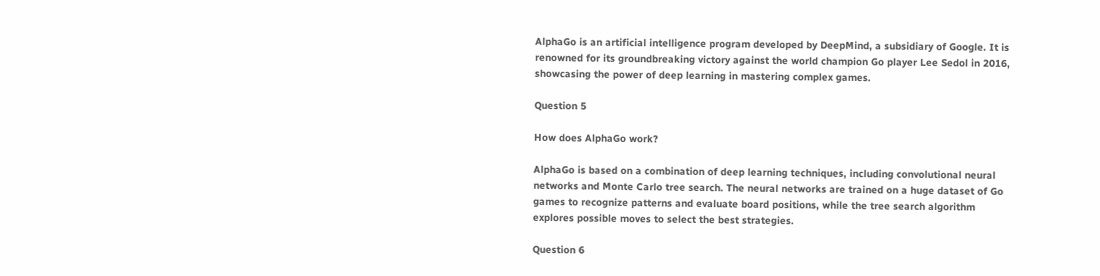AlphaGo is an artificial intelligence program developed by DeepMind, a subsidiary of Google. It is renowned for its groundbreaking victory against the world champion Go player Lee Sedol in 2016, showcasing the power of deep learning in mastering complex games.

Question 5

How does AlphaGo work?

AlphaGo is based on a combination of deep learning techniques, including convolutional neural networks and Monte Carlo tree search. The neural networks are trained on a huge dataset of Go games to recognize patterns and evaluate board positions, while the tree search algorithm explores possible moves to select the best strategies.

Question 6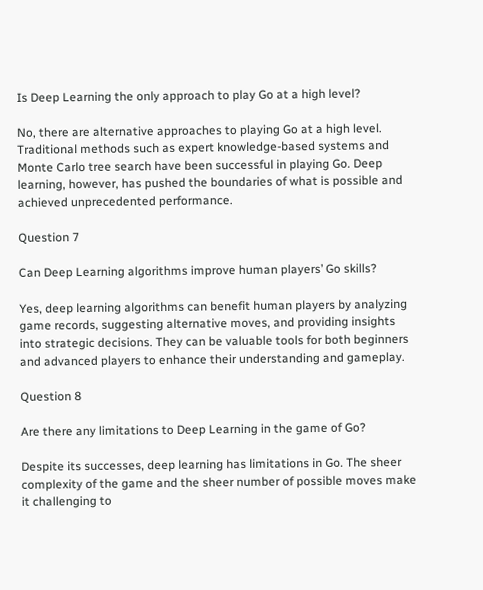Is Deep Learning the only approach to play Go at a high level?

No, there are alternative approaches to playing Go at a high level. Traditional methods such as expert knowledge-based systems and Monte Carlo tree search have been successful in playing Go. Deep learning, however, has pushed the boundaries of what is possible and achieved unprecedented performance.

Question 7

Can Deep Learning algorithms improve human players’ Go skills?

Yes, deep learning algorithms can benefit human players by analyzing game records, suggesting alternative moves, and providing insights into strategic decisions. They can be valuable tools for both beginners and advanced players to enhance their understanding and gameplay.

Question 8

Are there any limitations to Deep Learning in the game of Go?

Despite its successes, deep learning has limitations in Go. The sheer complexity of the game and the sheer number of possible moves make it challenging to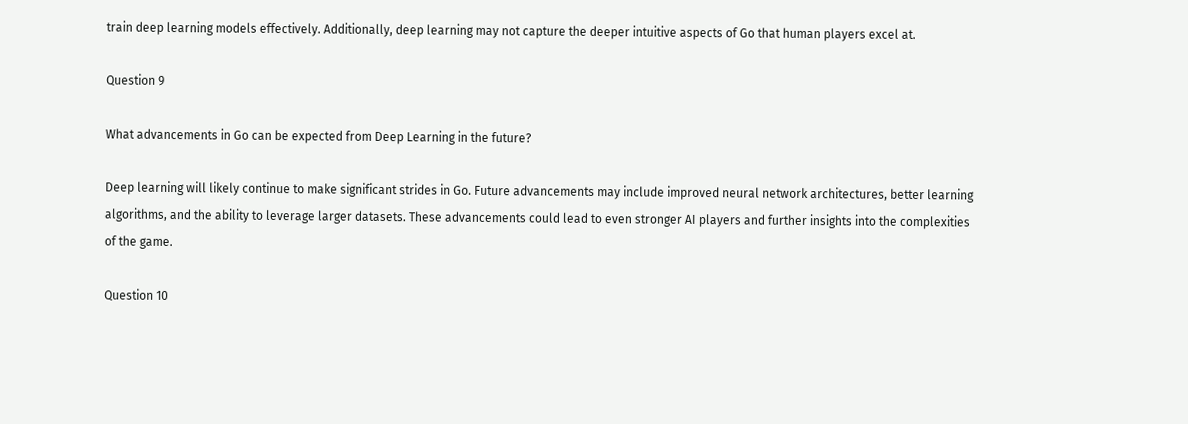train deep learning models effectively. Additionally, deep learning may not capture the deeper intuitive aspects of Go that human players excel at.

Question 9

What advancements in Go can be expected from Deep Learning in the future?

Deep learning will likely continue to make significant strides in Go. Future advancements may include improved neural network architectures, better learning algorithms, and the ability to leverage larger datasets. These advancements could lead to even stronger AI players and further insights into the complexities of the game.

Question 10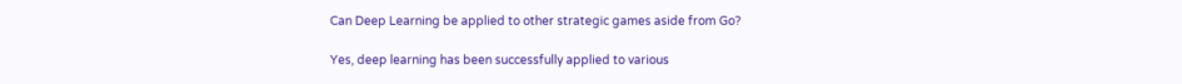Can Deep Learning be applied to other strategic games aside from Go?

Yes, deep learning has been successfully applied to various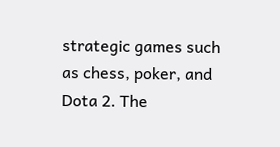strategic games such as chess, poker, and Dota 2. The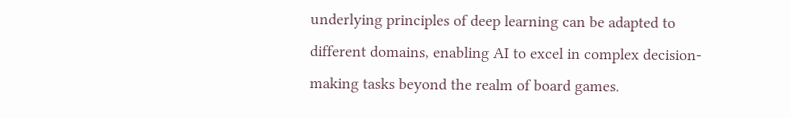underlying principles of deep learning can be adapted to different domains, enabling AI to excel in complex decision-making tasks beyond the realm of board games.